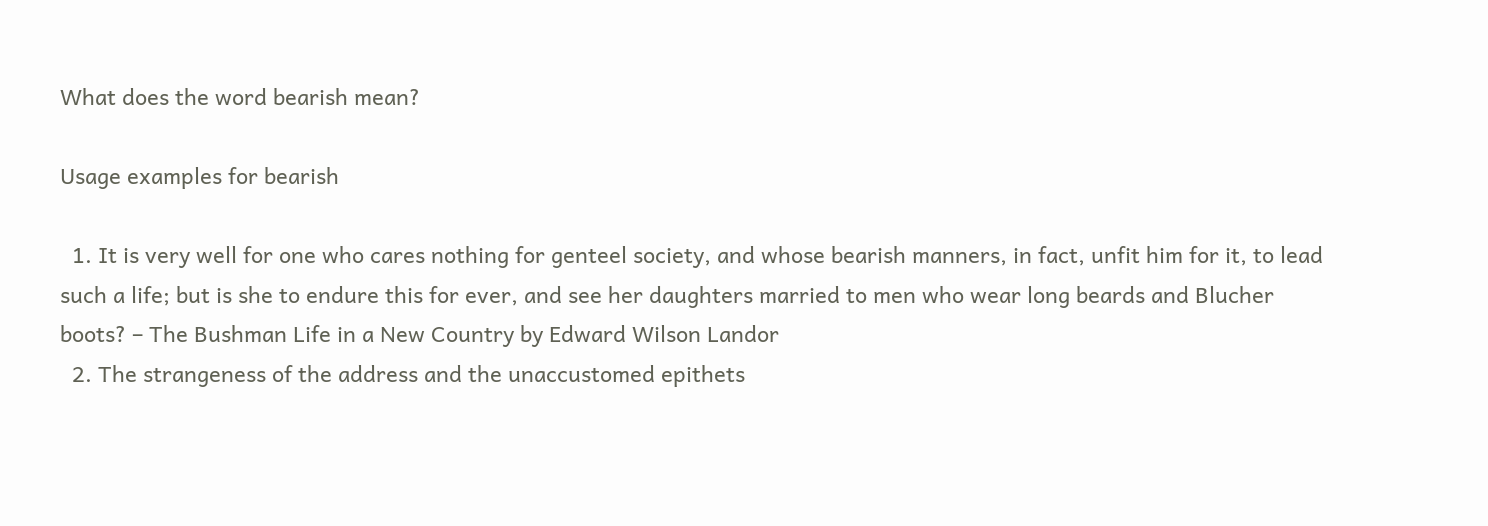What does the word bearish mean?

Usage examples for bearish

  1. It is very well for one who cares nothing for genteel society, and whose bearish manners, in fact, unfit him for it, to lead such a life; but is she to endure this for ever, and see her daughters married to men who wear long beards and Blucher boots? – The Bushman Life in a New Country by Edward Wilson Landor
  2. The strangeness of the address and the unaccustomed epithets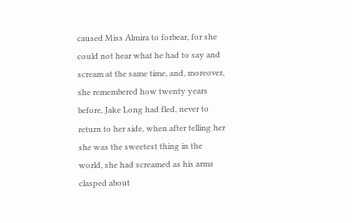caused Miss Almira to forbear, for she could not hear what he had to say and scream at the same time, and, moreover, she remembered how twenty years before, Jake Long had fled, never to return to her side, when after telling her she was the sweetest thing in the world, she had screamed as his arms clasped about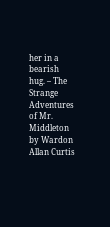her in a bearish hug. – The Strange Adventures of Mr. Middleton by Wardon Allan Curtis